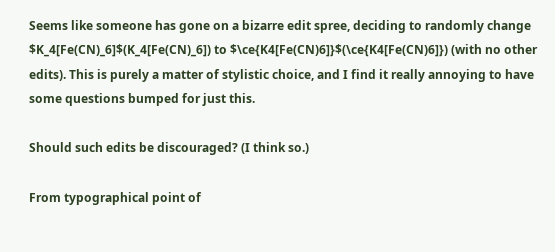Seems like someone has gone on a bizarre edit spree, deciding to randomly change $K_4[Fe(CN)_6]$(K_4[Fe(CN)_6]) to $\ce{K4[Fe(CN)6]}$(\ce{K4[Fe(CN)6]}) (with no other edits). This is purely a matter of stylistic choice, and I find it really annoying to have some questions bumped for just this.

Should such edits be discouraged? (I think so.)

From typographical point of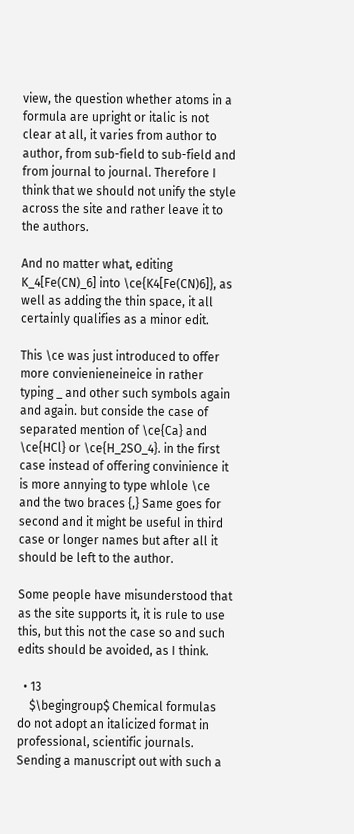view, the question whether atoms in a formula are upright or italic is not clear at all, it varies from author to author, from sub-field to sub-field and from journal to journal. Therefore I think that we should not unify the style across the site and rather leave it to the authors.

And no matter what, editing K_4[Fe(CN)_6] into \ce{K4[Fe(CN)6]}, as well as adding the thin space, it all certainly qualifies as a minor edit.

This \ce was just introduced to offer more convienieneineice in rather typing _ and other such symbols again and again. but conside the case of separated mention of \ce{Ca} and \ce{HCl} or \ce{H_2SO_4}. in the first case instead of offering convinience it is more annying to type whlole \ce and the two braces {,} Same goes for second and it might be useful in third case or longer names but after all it should be left to the author.

Some people have misunderstood that as the site supports it, it is rule to use this, but this not the case so and such edits should be avoided, as I think.

  • 13
    $\begingroup$ Chemical formulas do not adopt an italicized format in professional, scientific journals. Sending a manuscript out with such a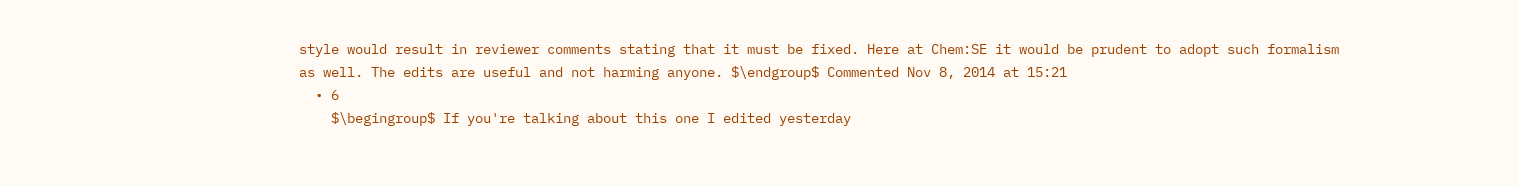style would result in reviewer comments stating that it must be fixed. Here at Chem:SE it would be prudent to adopt such formalism as well. The edits are useful and not harming anyone. $\endgroup$ Commented Nov 8, 2014 at 15:21
  • 6
    $\begingroup$ If you're talking about this one I edited yesterday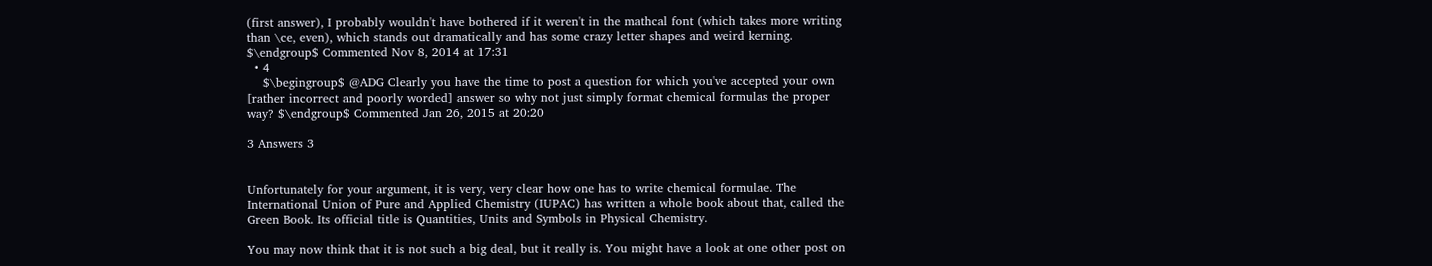(first answer), I probably wouldn't have bothered if it weren't in the mathcal font (which takes more writing than \ce, even), which stands out dramatically and has some crazy letter shapes and weird kerning. $\endgroup$ Commented Nov 8, 2014 at 17:31
  • 4
    $\begingroup$ @ADG Clearly you have the time to post a question for which you've accepted your own [rather incorrect and poorly worded] answer so why not just simply format chemical formulas the proper way? $\endgroup$ Commented Jan 26, 2015 at 20:20

3 Answers 3


Unfortunately for your argument, it is very, very clear how one has to write chemical formulae. The International Union of Pure and Applied Chemistry (IUPAC) has written a whole book about that, called the Green Book. Its official title is Quantities, Units and Symbols in Physical Chemistry.

You may now think that it is not such a big deal, but it really is. You might have a look at one other post on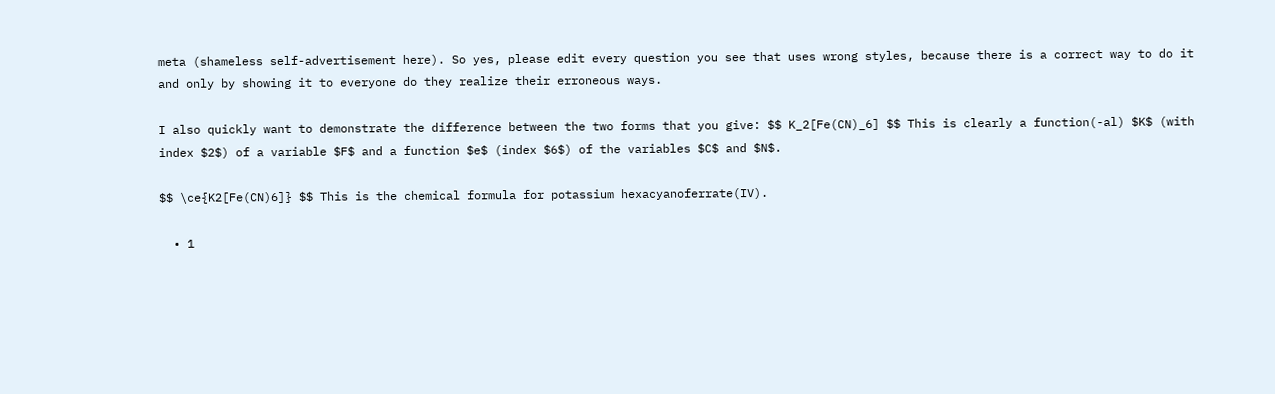meta (shameless self-advertisement here). So yes, please edit every question you see that uses wrong styles, because there is a correct way to do it and only by showing it to everyone do they realize their erroneous ways.

I also quickly want to demonstrate the difference between the two forms that you give: $$ K_2[Fe(CN)_6] $$ This is clearly a function(-al) $K$ (with index $2$) of a variable $F$ and a function $e$ (index $6$) of the variables $C$ and $N$.

$$ \ce{K2[Fe(CN)6]} $$ This is the chemical formula for potassium hexacyanoferrate(IV).

  • 1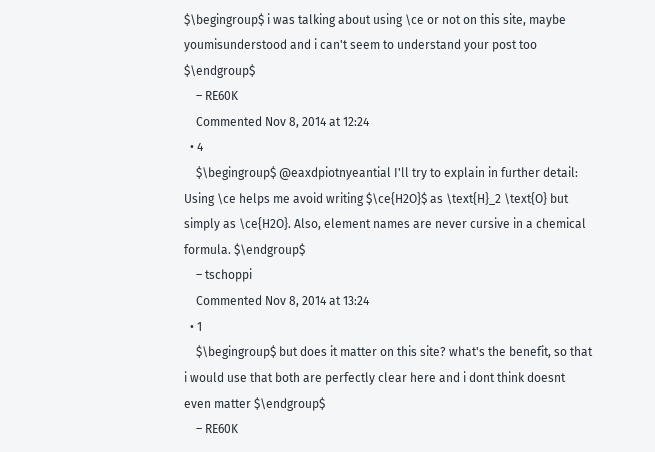$\begingroup$ i was talking about using \ce or not on this site, maybe youmisunderstood and i can't seem to understand your post too $\endgroup$
    – RE60K
    Commented Nov 8, 2014 at 12:24
  • 4
    $\begingroup$ @eaxdpiotnyeantial I'll try to explain in further detail: Using \ce helps me avoid writing $\ce{H2O}$ as \text{H}_2 \text{O} but simply as \ce{H2O}. Also, element names are never cursive in a chemical formula. $\endgroup$
    – tschoppi
    Commented Nov 8, 2014 at 13:24
  • 1
    $\begingroup$ but does it matter on this site? what's the benefit, so that i would use that both are perfectly clear here and i dont think doesnt even matter $\endgroup$
    – RE60K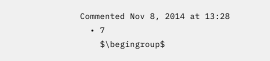Commented Nov 8, 2014 at 13:28
  • 7
    $\begingroup$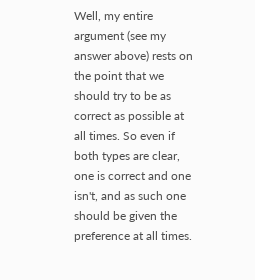Well, my entire argument (see my answer above) rests on the point that we should try to be as correct as possible at all times. So even if both types are clear, one is correct and one isn't, and as such one should be given the preference at all times.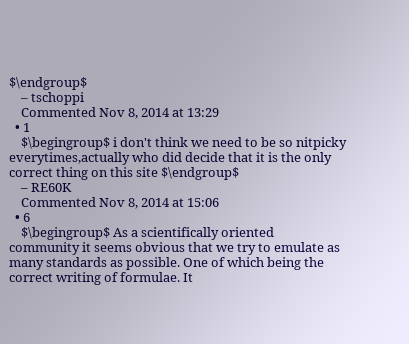$\endgroup$
    – tschoppi
    Commented Nov 8, 2014 at 13:29
  • 1
    $\begingroup$ i don't think we need to be so nitpicky everytimes,actually who did decide that it is the only correct thing on this site $\endgroup$
    – RE60K
    Commented Nov 8, 2014 at 15:06
  • 6
    $\begingroup$ As a scientifically oriented community it seems obvious that we try to emulate as many standards as possible. One of which being the correct writing of formulae. It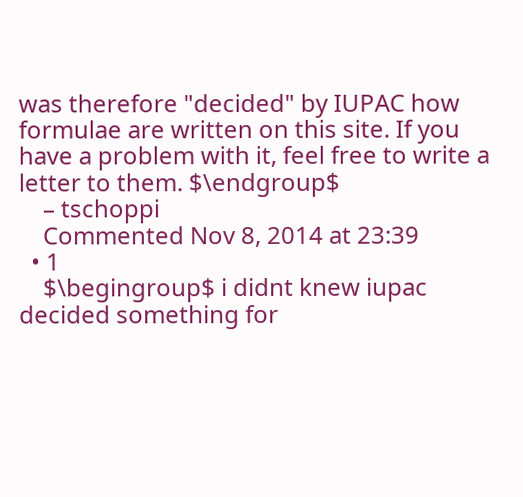was therefore "decided" by IUPAC how formulae are written on this site. If you have a problem with it, feel free to write a letter to them. $\endgroup$
    – tschoppi
    Commented Nov 8, 2014 at 23:39
  • 1
    $\begingroup$ i didnt knew iupac decided something for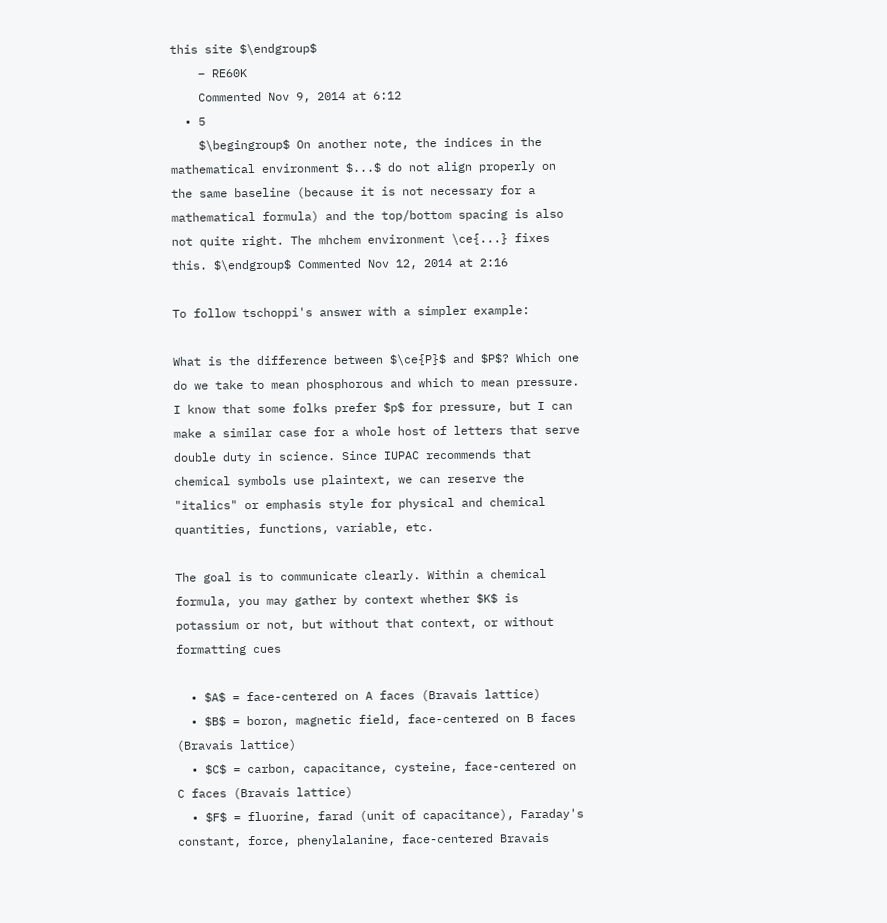this site $\endgroup$
    – RE60K
    Commented Nov 9, 2014 at 6:12
  • 5
    $\begingroup$ On another note, the indices in the mathematical environment $...$ do not align properly on the same baseline (because it is not necessary for a mathematical formula) and the top/bottom spacing is also not quite right. The mhchem environment \ce{...} fixes this. $\endgroup$ Commented Nov 12, 2014 at 2:16

To follow tschoppi's answer with a simpler example:

What is the difference between $\ce{P}$ and $P$? Which one do we take to mean phosphorous and which to mean pressure. I know that some folks prefer $p$ for pressure, but I can make a similar case for a whole host of letters that serve double duty in science. Since IUPAC recommends that chemical symbols use plaintext, we can reserve the "italics" or emphasis style for physical and chemical quantities, functions, variable, etc.

The goal is to communicate clearly. Within a chemical formula, you may gather by context whether $K$ is potassium or not, but without that context, or without formatting cues

  • $A$ = face-centered on A faces (Bravais lattice)
  • $B$ = boron, magnetic field, face-centered on B faces (Bravais lattice)
  • $C$ = carbon, capacitance, cysteine, face-centered on C faces (Bravais lattice)
  • $F$ = fluorine, farad (unit of capacitance), Faraday's constant, force, phenylalanine, face-centered Bravais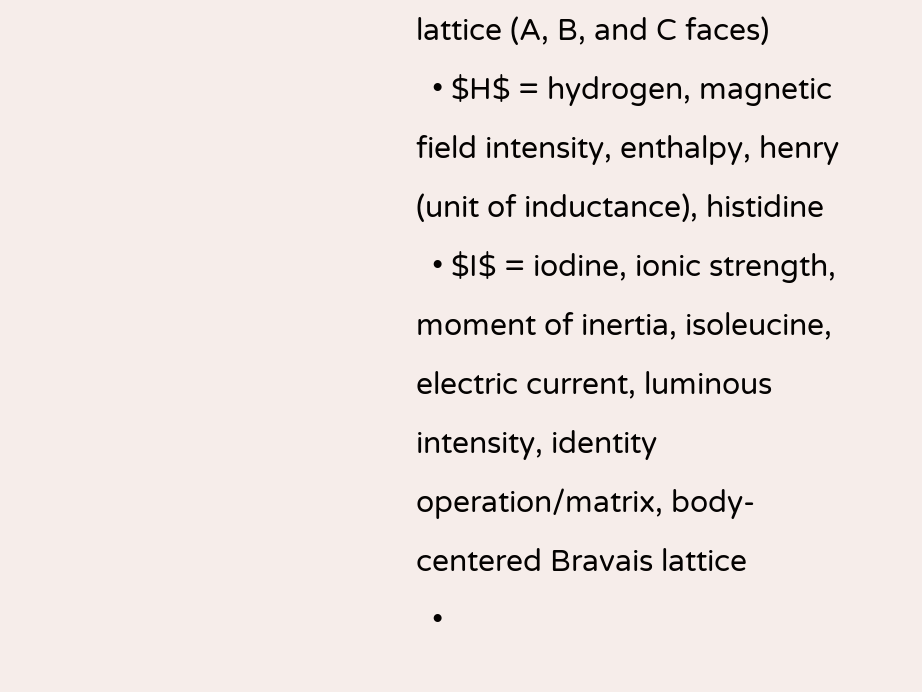lattice (A, B, and C faces)
  • $H$ = hydrogen, magnetic field intensity, enthalpy, henry (unit of inductance), histidine
  • $I$ = iodine, ionic strength, moment of inertia, isoleucine, electric current, luminous intensity, identity operation/matrix, body-centered Bravais lattice
  •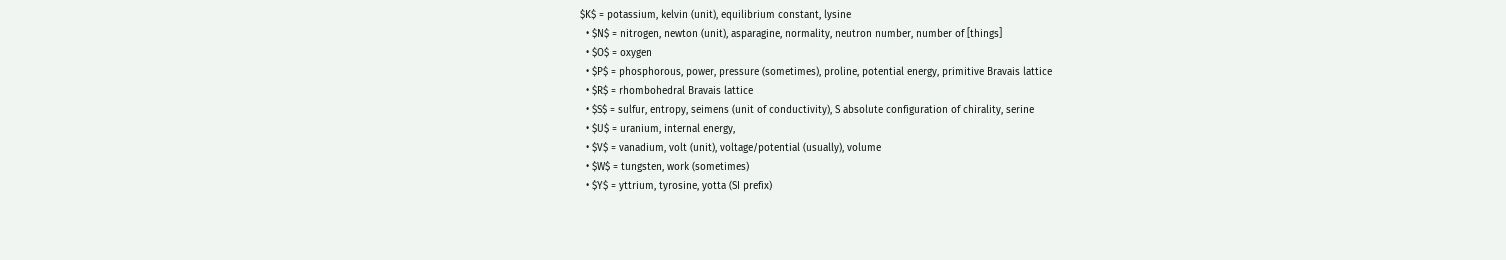$K$ = potassium, kelvin (unit), equilibrium constant, lysine
  • $N$ = nitrogen, newton (unit), asparagine, normality, neutron number, number of [things]
  • $O$ = oxygen
  • $P$ = phosphorous, power, pressure (sometimes), proline, potential energy, primitive Bravais lattice
  • $R$ = rhombohedral Bravais lattice
  • $S$ = sulfur, entropy, seimens (unit of conductivity), S absolute configuration of chirality, serine
  • $U$ = uranium, internal energy,
  • $V$ = vanadium, volt (unit), voltage/potential (usually), volume
  • $W$ = tungsten, work (sometimes)
  • $Y$ = yttrium, tyrosine, yotta (SI prefix)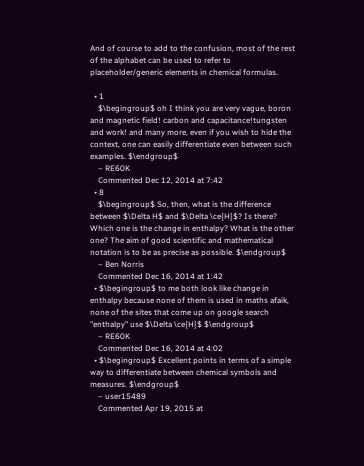And of course to add to the confusion, most of the rest of the alphabet can be used to refer to placeholder/generic elements in chemical formulas.

  • 1
    $\begingroup$ oh I think you are very vague, boron and magnetic field! carbon and capacitance!tungsten and work! and many more, even if you wish to hide the context, one can easily differentiate even between such examples. $\endgroup$
    – RE60K
    Commented Dec 12, 2014 at 7:42
  • 8
    $\begingroup$ So, then, what is the difference between $\Delta H$ and $\Delta \ce{H}$? Is there? Which one is the change in enthalpy? What is the other one? The aim of good scientific and mathematical notation is to be as precise as possible. $\endgroup$
    – Ben Norris
    Commented Dec 16, 2014 at 1:42
  • $\begingroup$ to me both look like change in enthalpy because none of them is used in maths afaik, none of the sites that come up on google search "enthalpy" use $\Delta \ce{H}$ $\endgroup$
    – RE60K
    Commented Dec 16, 2014 at 4:02
  • $\begingroup$ Excellent points in terms of a simple way to differentiate between chemical symbols and measures. $\endgroup$
    – user15489
    Commented Apr 19, 2015 at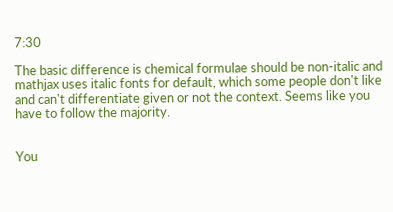7:30

The basic difference is chemical formulae should be non-italic and mathjax uses italic fonts for default, which some people don't like and can't differentiate given or not the context. Seems like you have to follow the majority.


You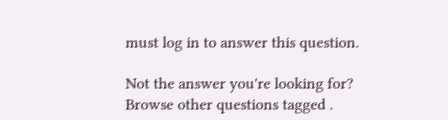must log in to answer this question.

Not the answer you're looking for? Browse other questions tagged .